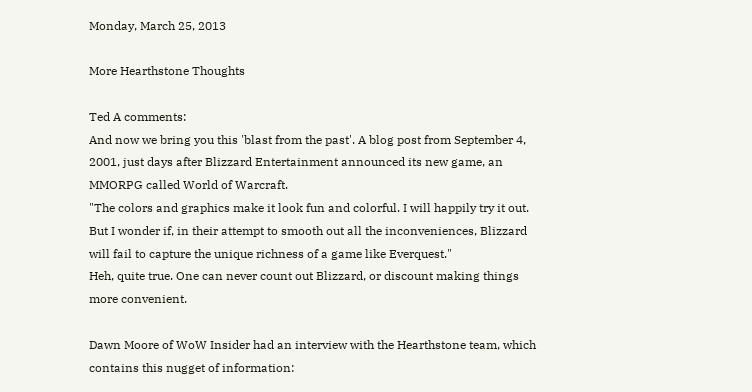Monday, March 25, 2013

More Hearthstone Thoughts

Ted A comments:
And now we bring you this 'blast from the past'. A blog post from September 4, 2001, just days after Blizzard Entertainment announced its new game, an MMORPG called World of Warcraft.
"The colors and graphics make it look fun and colorful. I will happily try it out. But I wonder if, in their attempt to smooth out all the inconveniences, Blizzard will fail to capture the unique richness of a game like Everquest."
Heh, quite true. One can never count out Blizzard, or discount making things more convenient.

Dawn Moore of WoW Insider had an interview with the Hearthstone team, which contains this nugget of information: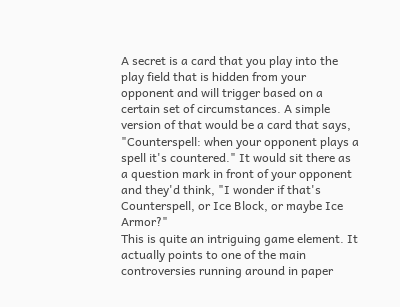A secret is a card that you play into the play field that is hidden from your opponent and will trigger based on a certain set of circumstances. A simple version of that would be a card that says, "Counterspell: when your opponent plays a spell it's countered." It would sit there as a question mark in front of your opponent and they'd think, "I wonder if that's Counterspell, or Ice Block, or maybe Ice Armor?"
This is quite an intriguing game element. It actually points to one of the main controversies running around in paper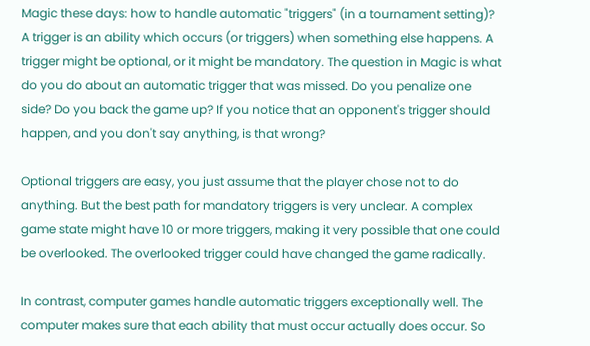Magic these days: how to handle automatic "triggers" (in a tournament setting)? A trigger is an ability which occurs (or triggers) when something else happens. A trigger might be optional, or it might be mandatory. The question in Magic is what do you do about an automatic trigger that was missed. Do you penalize one side? Do you back the game up? If you notice that an opponent's trigger should happen, and you don't say anything, is that wrong?

Optional triggers are easy, you just assume that the player chose not to do anything. But the best path for mandatory triggers is very unclear. A complex game state might have 10 or more triggers, making it very possible that one could be overlooked. The overlooked trigger could have changed the game radically.

In contrast, computer games handle automatic triggers exceptionally well. The computer makes sure that each ability that must occur actually does occur. So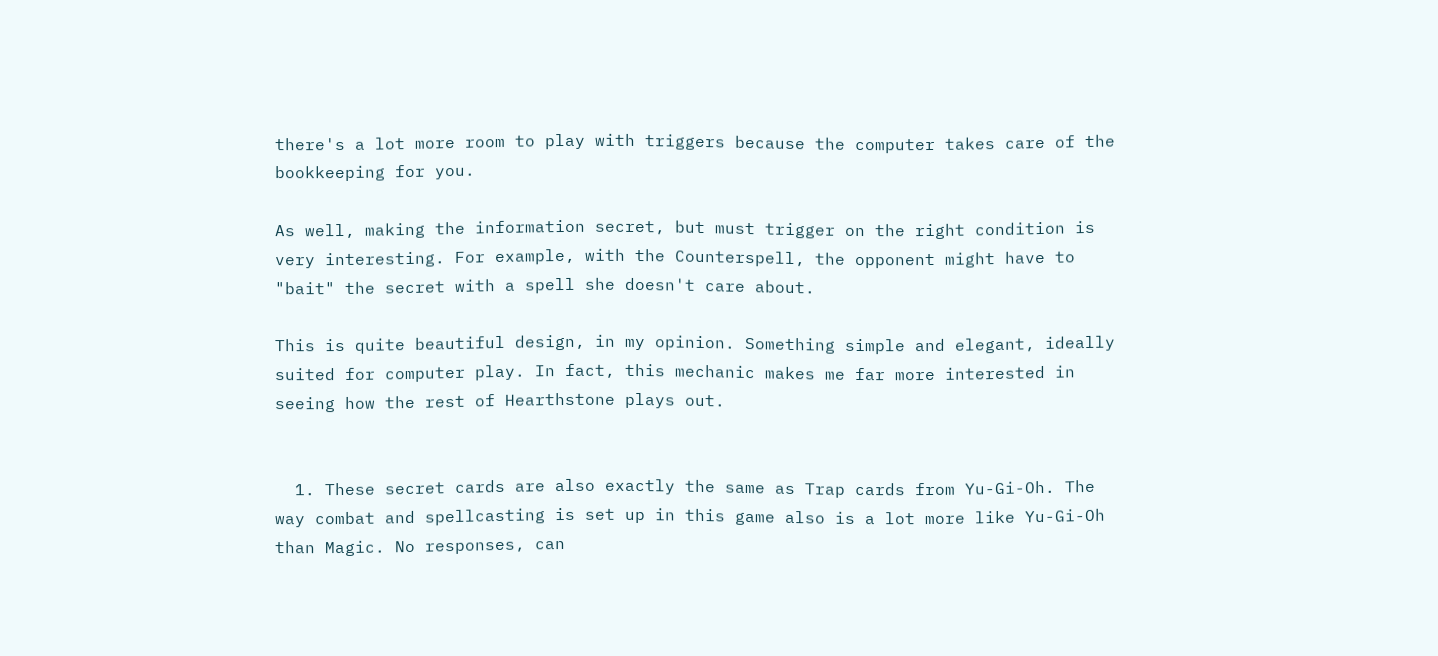there's a lot more room to play with triggers because the computer takes care of the bookkeeping for you.

As well, making the information secret, but must trigger on the right condition is very interesting. For example, with the Counterspell, the opponent might have to "bait" the secret with a spell she doesn't care about.

This is quite beautiful design, in my opinion. Something simple and elegant, ideally suited for computer play. In fact, this mechanic makes me far more interested in seeing how the rest of Hearthstone plays out.


  1. These secret cards are also exactly the same as Trap cards from Yu-Gi-Oh. The way combat and spellcasting is set up in this game also is a lot more like Yu-Gi-Oh than Magic. No responses, can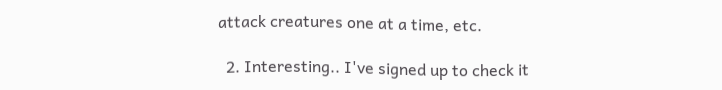attack creatures one at a time, etc.

  2. Interesting.. I've signed up to check it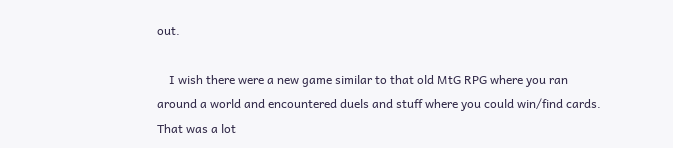out.

    I wish there were a new game similar to that old MtG RPG where you ran around a world and encountered duels and stuff where you could win/find cards. That was a lot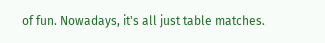of fun. Nowadays, it's all just table matches.